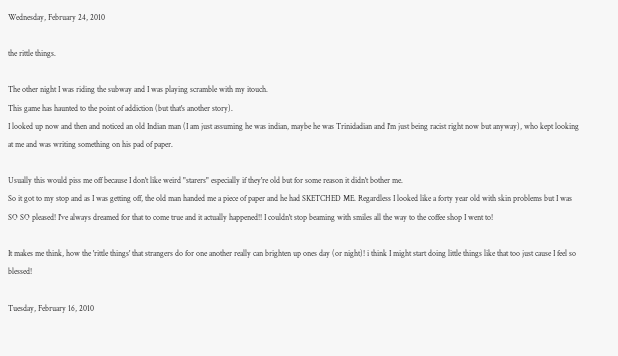Wednesday, February 24, 2010

the rittle things.

The other night I was riding the subway and I was playing scramble with my itouch.
This game has haunted to the point of addiction (but that's another story).
I looked up now and then and noticed an old Indian man (I am just assuming he was indian, maybe he was Trinidadian and I'm just being racist right now but anyway), who kept looking at me and was writing something on his pad of paper.

Usually this would piss me off because I don't like weird "starers" especially if they're old but for some reason it didn't bother me.
So it got to my stop and as I was getting off, the old man handed me a piece of paper and he had SKETCHED ME. Regardless I looked like a forty year old with skin problems but I was SO SO pleased! I've always dreamed for that to come true and it actually happened!! I couldn't stop beaming with smiles all the way to the coffee shop I went to!

It makes me think, how the 'rittle things' that strangers do for one another really can brighten up ones day (or night)! i think I might start doing little things like that too just cause I feel so blessed!

Tuesday, February 16, 2010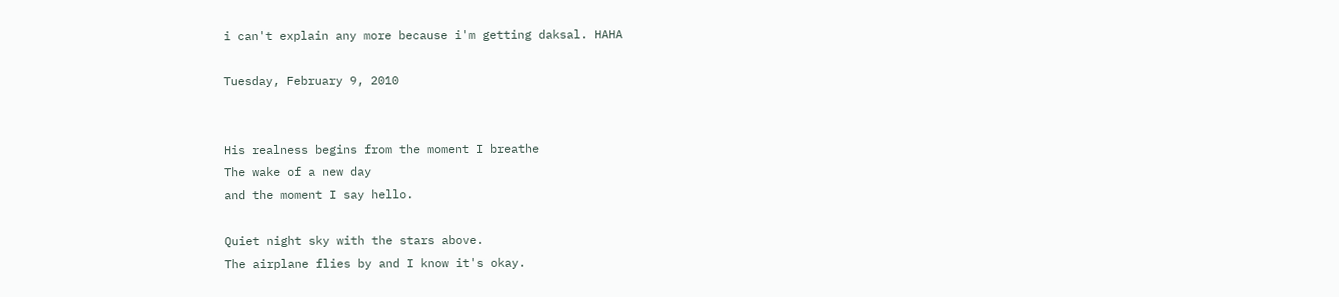i can't explain any more because i'm getting daksal. HAHA

Tuesday, February 9, 2010


His realness begins from the moment I breathe
The wake of a new day
and the moment I say hello.

Quiet night sky with the stars above.
The airplane flies by and I know it's okay.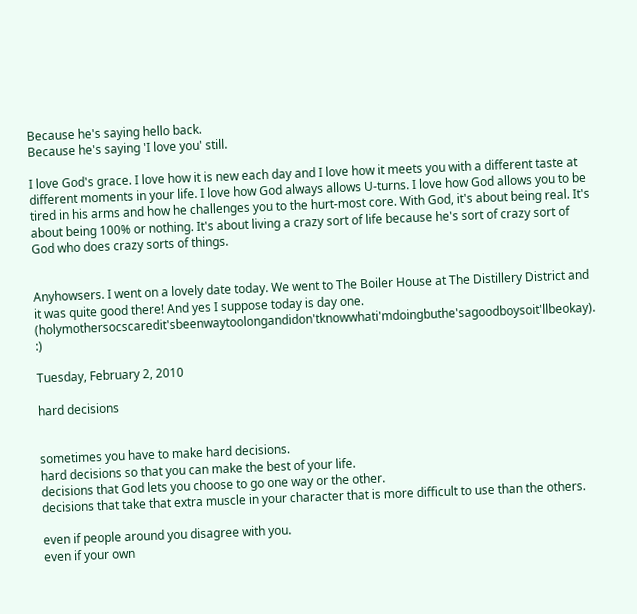Because he's saying hello back.
Because he's saying 'I love you' still.

I love God's grace. I love how it is new each day and I love how it meets you with a different taste at different moments in your life. I love how God always allows U-turns. I love how God allows you to be tired in his arms and how he challenges you to the hurt-most core. With God, it's about being real. It's about being 100% or nothing. It's about living a crazy sort of life because he's sort of crazy sort of God who does crazy sorts of things.


Anyhowsers. I went on a lovely date today. We went to The Boiler House at The Distillery District and it was quite good there! And yes I suppose today is day one. (holymothersocscaredit'sbeenwaytoolongandidon'tknowwhati'mdoingbuthe'sagoodboysoit'llbeokay). :)

Tuesday, February 2, 2010

hard decisions


sometimes you have to make hard decisions.
hard decisions so that you can make the best of your life.
decisions that God lets you choose to go one way or the other.
decisions that take that extra muscle in your character that is more difficult to use than the others.

even if people around you disagree with you.
even if your own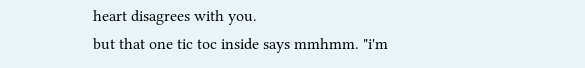heart disagrees with you.
but that one tic toc inside says mmhmm. "i'm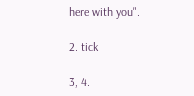here with you".

2. tick

3, 4.